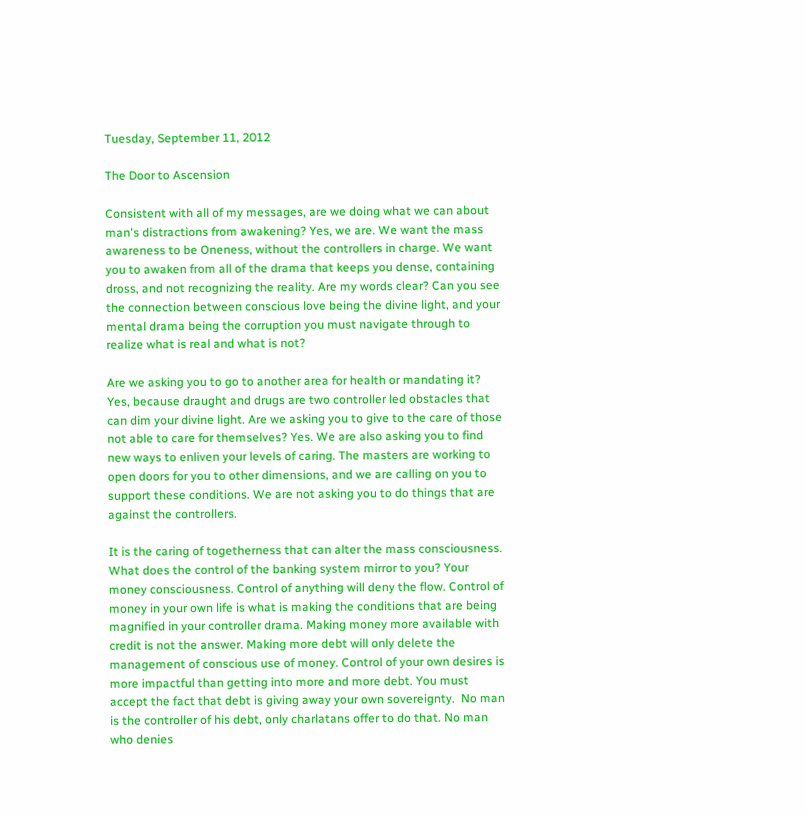Tuesday, September 11, 2012

The Door to Ascension

Consistent with all of my messages, are we doing what we can about man's distractions from awakening? Yes, we are. We want the mass awareness to be Oneness, without the controllers in charge. We want you to awaken from all of the drama that keeps you dense, containing dross, and not recognizing the reality. Are my words clear? Can you see the connection between conscious love being the divine light, and your mental drama being the corruption you must navigate through to realize what is real and what is not?

Are we asking you to go to another area for health or mandating it? Yes, because draught and drugs are two controller led obstacles that can dim your divine light. Are we asking you to give to the care of those not able to care for themselves? Yes. We are also asking you to find new ways to enliven your levels of caring. The masters are working to open doors for you to other dimensions, and we are calling on you to support these conditions. We are not asking you to do things that are against the controllers.

It is the caring of togetherness that can alter the mass consciousness. What does the control of the banking system mirror to you? Your money consciousness. Control of anything will deny the flow. Control of money in your own life is what is making the conditions that are being magnified in your controller drama. Making money more available with credit is not the answer. Making more debt will only delete the management of conscious use of money. Control of your own desires is more impactful than getting into more and more debt. You must accept the fact that debt is giving away your own sovereignty.  No man is the controller of his debt, only charlatans offer to do that. No man who denies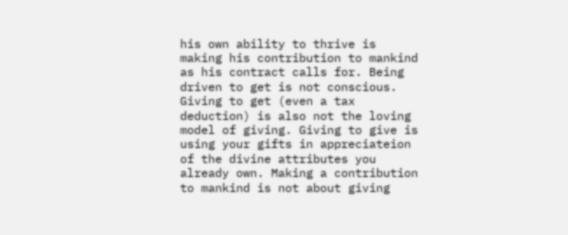his own ability to thrive is making his contribution to mankind as his contract calls for. Being driven to get is not conscious. Giving to get (even a tax deduction) is also not the loving model of giving. Giving to give is using your gifts in appreciateion of the divine attributes you already own. Making a contribution to mankind is not about giving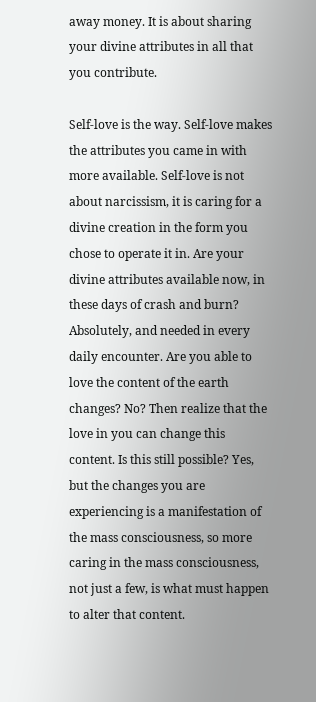away money. It is about sharing your divine attributes in all that you contribute.

Self-love is the way. Self-love makes the attributes you came in with more available. Self-love is not about narcissism, it is caring for a divine creation in the form you chose to operate it in. Are your divine attributes available now, in these days of crash and burn? Absolutely, and needed in every daily encounter. Are you able to love the content of the earth changes? No? Then realize that the love in you can change this content. Is this still possible? Yes, but the changes you are experiencing is a manifestation of the mass consciousness, so more caring in the mass consciousness, not just a few, is what must happen to alter that content.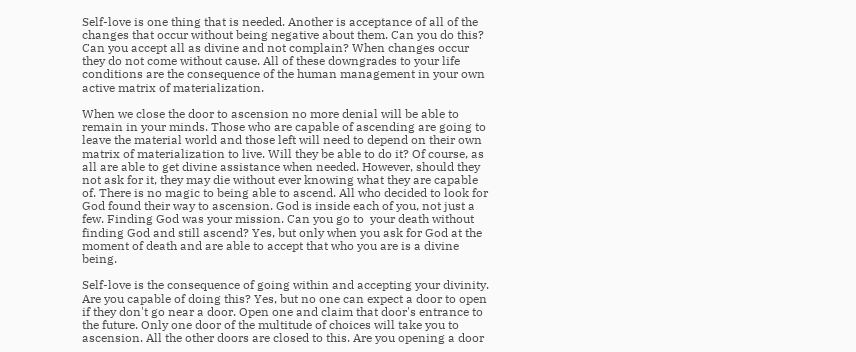Self-love is one thing that is needed. Another is acceptance of all of the changes that occur without being negative about them. Can you do this? Can you accept all as divine and not complain? When changes occur they do not come without cause. All of these downgrades to your life conditions are the consequence of the human management in your own active matrix of materialization.

When we close the door to ascension no more denial will be able to remain in your minds. Those who are capable of ascending are going to leave the material world and those left will need to depend on their own matrix of materialization to live. Will they be able to do it? Of course, as all are able to get divine assistance when needed. However, should they not ask for it, they may die without ever knowing what they are capable of. There is no magic to being able to ascend. All who decided to look for God found their way to ascension. God is inside each of you, not just a few. Finding God was your mission. Can you go to  your death without finding God and still ascend? Yes, but only when you ask for God at the moment of death and are able to accept that who you are is a divine being.

Self-love is the consequence of going within and accepting your divinity. Are you capable of doing this? Yes, but no one can expect a door to open if they don't go near a door. Open one and claim that door's entrance to the future. Only one door of the multitude of choices will take you to ascension. All the other doors are closed to this. Are you opening a door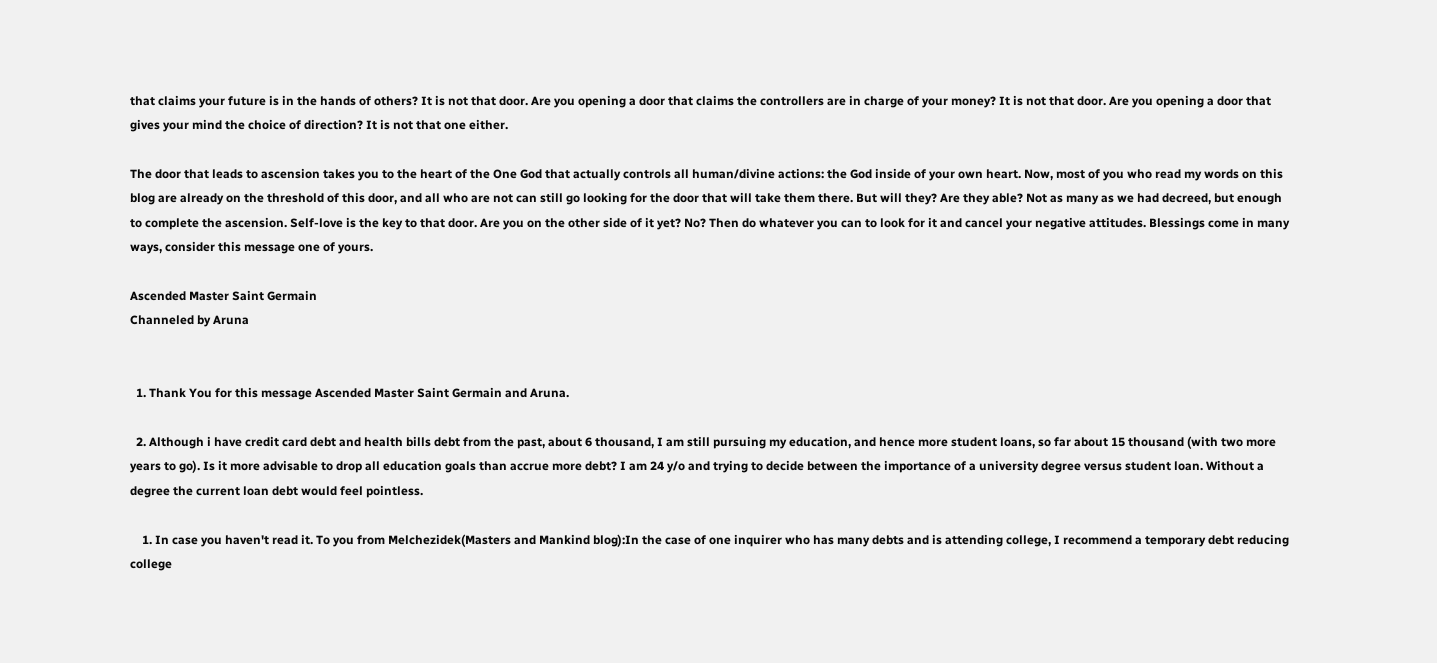that claims your future is in the hands of others? It is not that door. Are you opening a door that claims the controllers are in charge of your money? It is not that door. Are you opening a door that gives your mind the choice of direction? It is not that one either.

The door that leads to ascension takes you to the heart of the One God that actually controls all human/divine actions: the God inside of your own heart. Now, most of you who read my words on this blog are already on the threshold of this door, and all who are not can still go looking for the door that will take them there. But will they? Are they able? Not as many as we had decreed, but enough to complete the ascension. Self-love is the key to that door. Are you on the other side of it yet? No? Then do whatever you can to look for it and cancel your negative attitudes. Blessings come in many ways, consider this message one of yours.

Ascended Master Saint Germain
Channeled by Aruna


  1. Thank You for this message Ascended Master Saint Germain and Aruna.

  2. Although i have credit card debt and health bills debt from the past, about 6 thousand, I am still pursuing my education, and hence more student loans, so far about 15 thousand (with two more years to go). Is it more advisable to drop all education goals than accrue more debt? I am 24 y/o and trying to decide between the importance of a university degree versus student loan. Without a degree the current loan debt would feel pointless.

    1. In case you haven't read it. To you from Melchezidek(Masters and Mankind blog):In the case of one inquirer who has many debts and is attending college, I recommend a temporary debt reducing college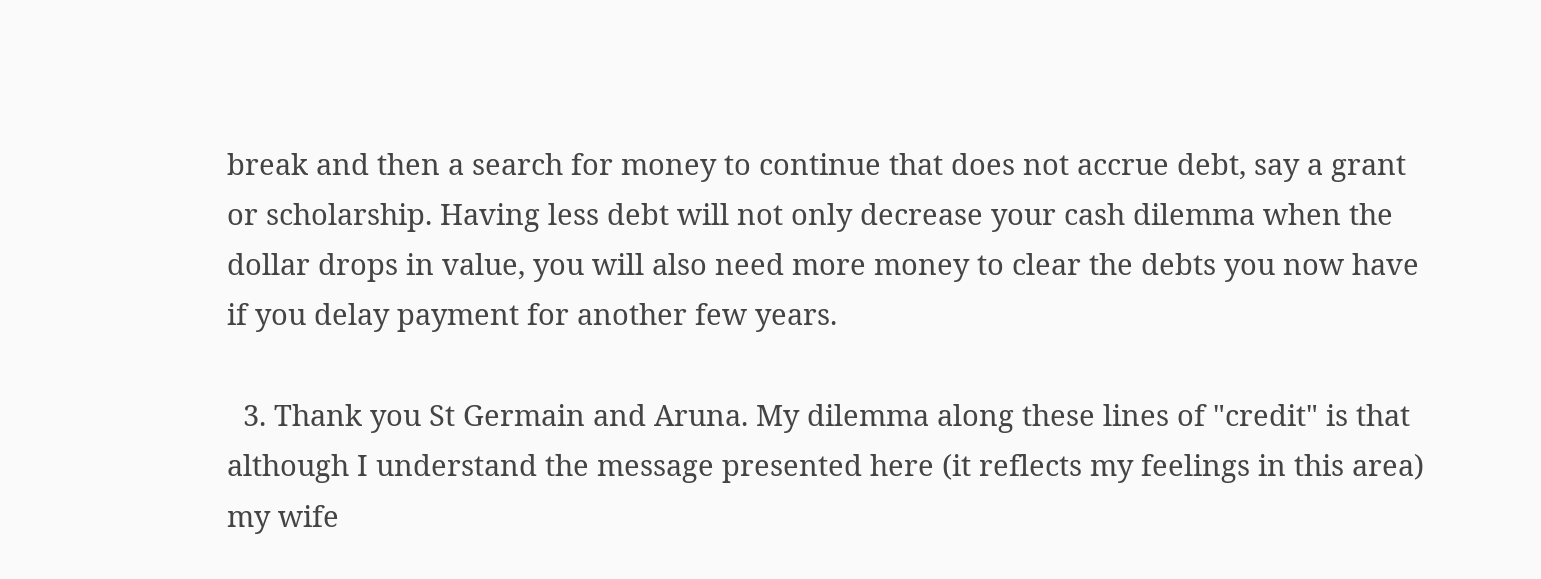break and then a search for money to continue that does not accrue debt, say a grant or scholarship. Having less debt will not only decrease your cash dilemma when the dollar drops in value, you will also need more money to clear the debts you now have if you delay payment for another few years.

  3. Thank you St Germain and Aruna. My dilemma along these lines of "credit" is that although I understand the message presented here (it reflects my feelings in this area) my wife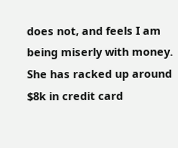does not, and feels I am being miserly with money. She has racked up around $8k in credit card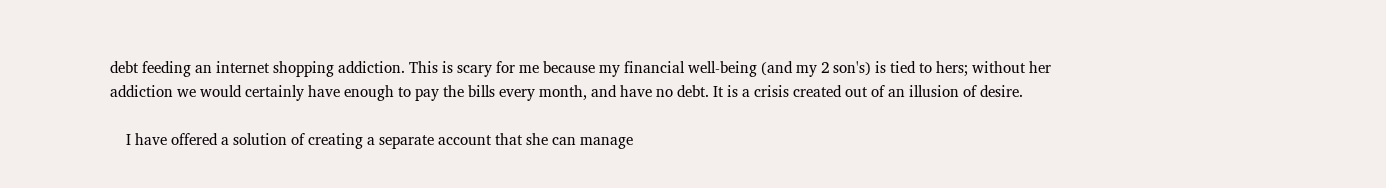debt feeding an internet shopping addiction. This is scary for me because my financial well-being (and my 2 son's) is tied to hers; without her addiction we would certainly have enough to pay the bills every month, and have no debt. It is a crisis created out of an illusion of desire.

    I have offered a solution of creating a separate account that she can manage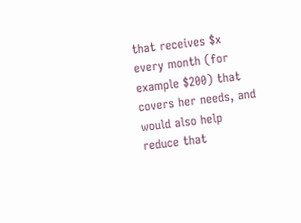that receives $x every month (for example $200) that covers her needs, and would also help reduce that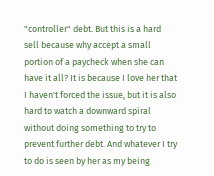"controller" debt. But this is a hard sell because why accept a small portion of a paycheck when she can have it all? It is because I love her that I haven't forced the issue, but it is also hard to watch a downward spiral without doing something to try to prevent further debt. And whatever I try to do is seen by her as my being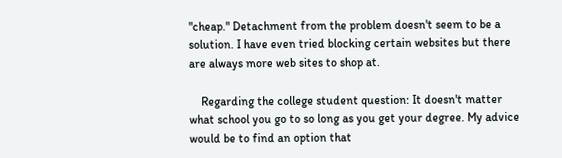"cheap." Detachment from the problem doesn't seem to be a solution. I have even tried blocking certain websites but there are always more web sites to shop at.

    Regarding the college student question: It doesn't matter what school you go to so long as you get your degree. My advice would be to find an option that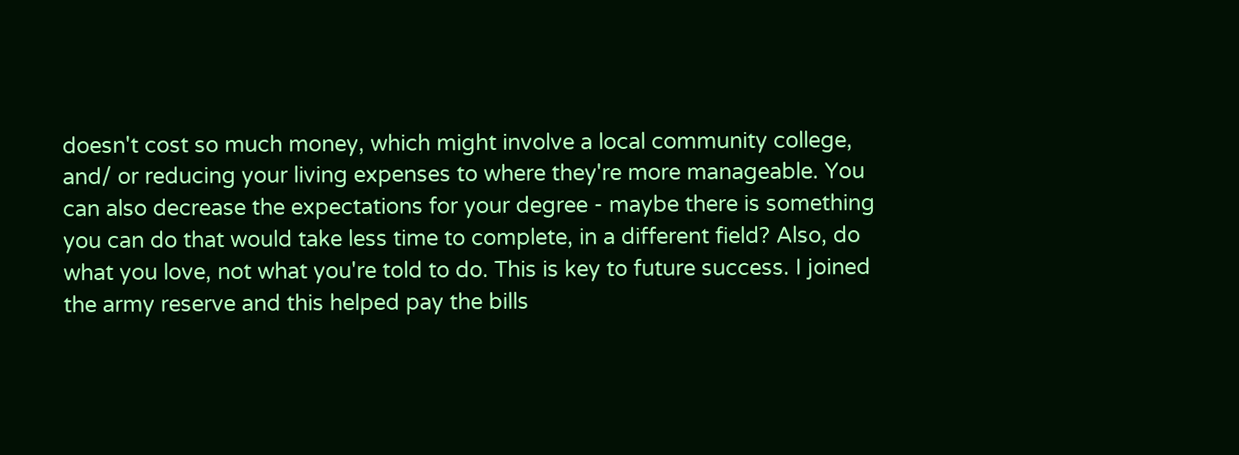doesn't cost so much money, which might involve a local community college, and/ or reducing your living expenses to where they're more manageable. You can also decrease the expectations for your degree - maybe there is something you can do that would take less time to complete, in a different field? Also, do what you love, not what you're told to do. This is key to future success. I joined the army reserve and this helped pay the bills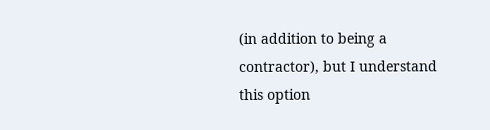(in addition to being a contractor), but I understand this option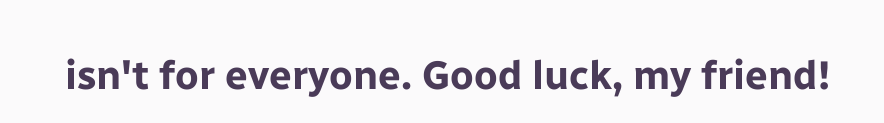isn't for everyone. Good luck, my friend!